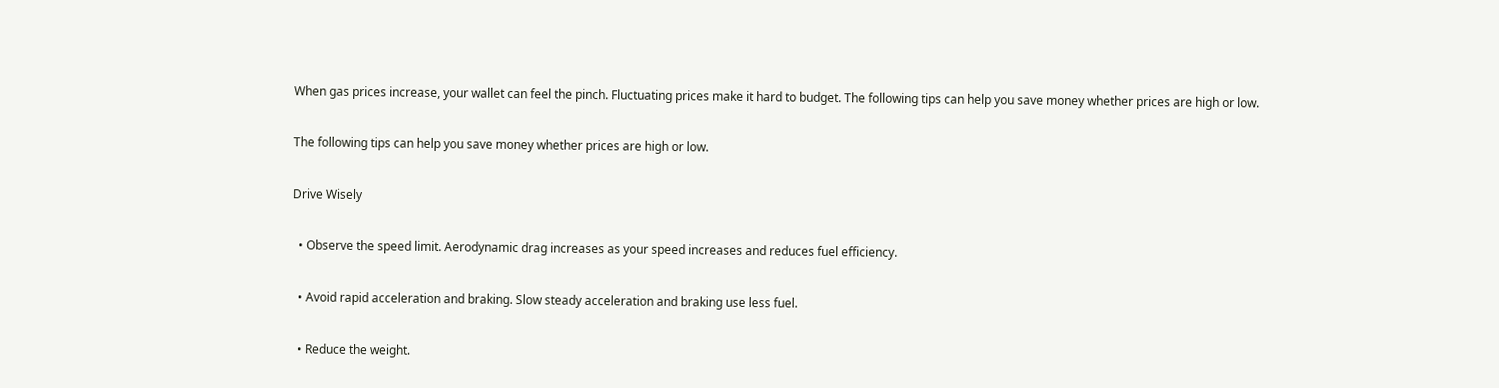When gas prices increase, your wallet can feel the pinch. Fluctuating prices make it hard to budget. The following tips can help you save money whether prices are high or low.

The following tips can help you save money whether prices are high or low.

Drive Wisely

  • Observe the speed limit. Aerodynamic drag increases as your speed increases and reduces fuel efficiency.

  • Avoid rapid acceleration and braking. Slow steady acceleration and braking use less fuel.

  • Reduce the weight.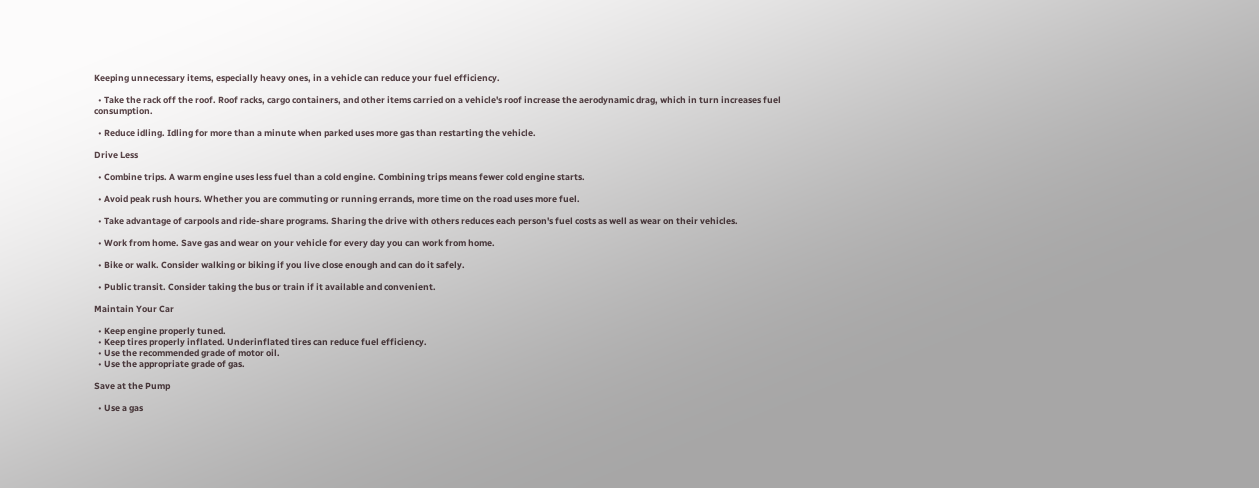Keeping unnecessary items, especially heavy ones, in a vehicle can reduce your fuel efficiency.

  • Take the rack off the roof. Roof racks, cargo containers, and other items carried on a vehicle's roof increase the aerodynamic drag, which in turn increases fuel consumption.

  • Reduce idling. Idling for more than a minute when parked uses more gas than restarting the vehicle.

Drive Less

  • Combine trips. A warm engine uses less fuel than a cold engine. Combining trips means fewer cold engine starts.

  • Avoid peak rush hours. Whether you are commuting or running errands, more time on the road uses more fuel.

  • Take advantage of carpools and ride-share programs. Sharing the drive with others reduces each person's fuel costs as well as wear on their vehicles.

  • Work from home. Save gas and wear on your vehicle for every day you can work from home.

  • Bike or walk. Consider walking or biking if you live close enough and can do it safely.

  • Public transit. Consider taking the bus or train if it available and convenient.

Maintain Your Car

  • Keep engine properly tuned.
  • Keep tires properly inflated. Underinflated tires can reduce fuel efficiency.
  • Use the recommended grade of motor oil.
  • Use the appropriate grade of gas.

Save at the Pump

  • Use a gas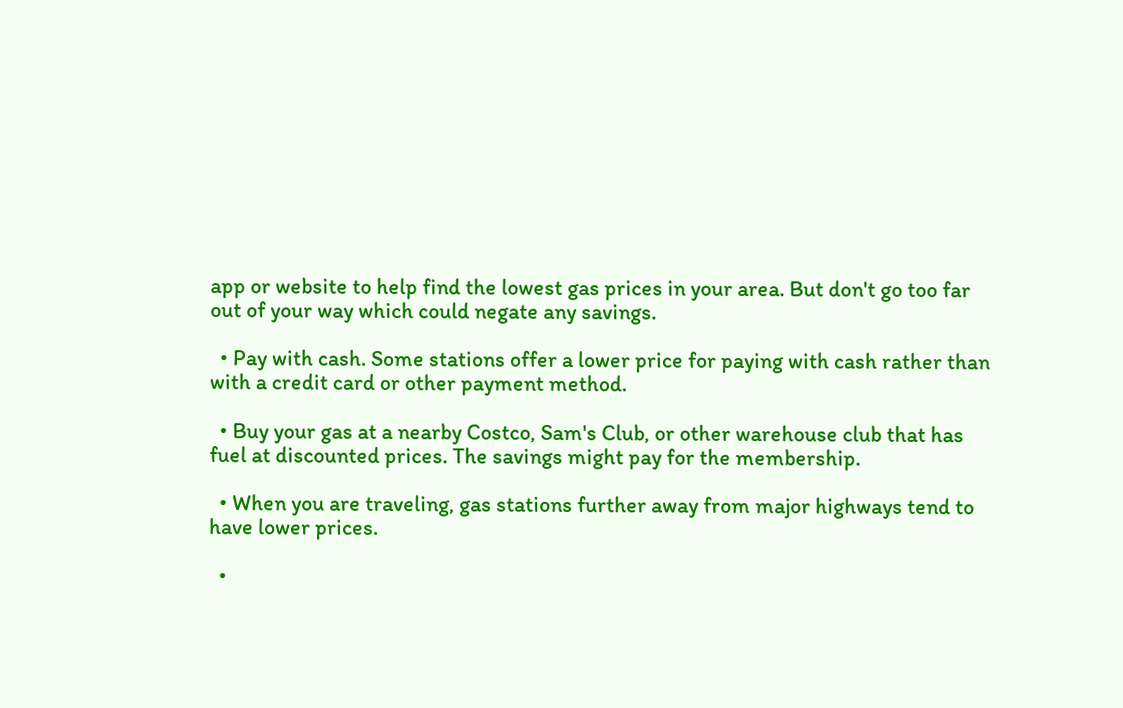app or website to help find the lowest gas prices in your area. But don't go too far out of your way which could negate any savings.

  • Pay with cash. Some stations offer a lower price for paying with cash rather than with a credit card or other payment method.

  • Buy your gas at a nearby Costco, Sam's Club, or other warehouse club that has fuel at discounted prices. The savings might pay for the membership.

  • When you are traveling, gas stations further away from major highways tend to have lower prices.

  •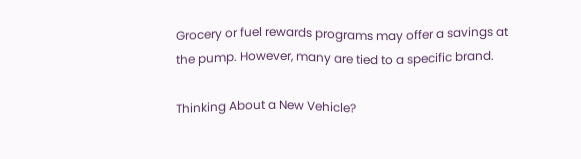Grocery or fuel rewards programs may offer a savings at the pump. However, many are tied to a specific brand.

Thinking About a New Vehicle?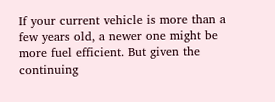If your current vehicle is more than a few years old, a newer one might be more fuel efficient. But given the continuing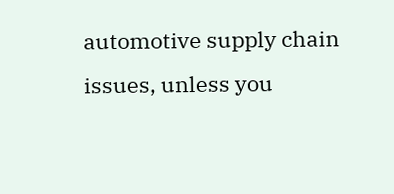automotive supply chain issues, unless you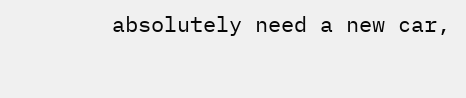absolutely need a new car,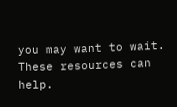you may want to wait. These resources can help.